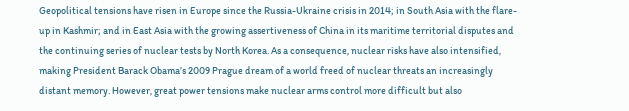Geopolitical tensions have risen in Europe since the Russia-Ukraine crisis in 2014; in South Asia with the flare-up in Kashmir; and in East Asia with the growing assertiveness of China in its maritime territorial disputes and the continuing series of nuclear tests by North Korea. As a consequence, nuclear risks have also intensified, making President Barack Obama’s 2009 Prague dream of a world freed of nuclear threats an increasingly distant memory. However, great power tensions make nuclear arms control more difficult but also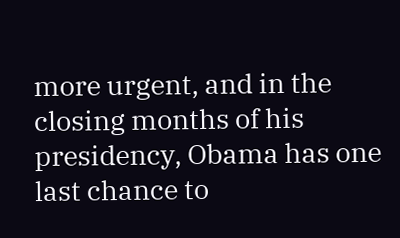more urgent, and in the closing months of his presidency, Obama has one last chance to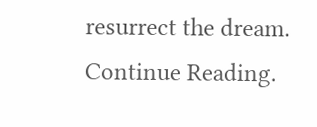resurrect the dream. Continue Reading.